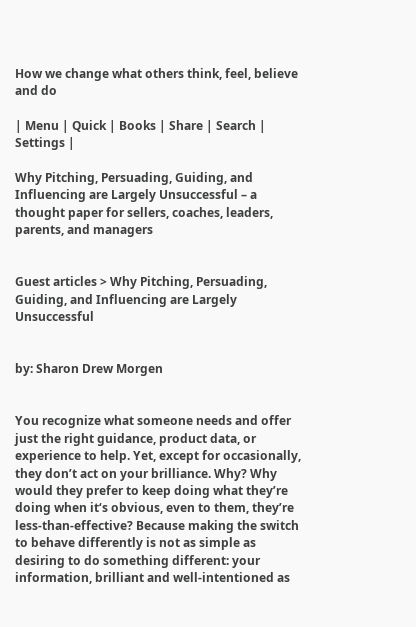How we change what others think, feel, believe and do

| Menu | Quick | Books | Share | Search | Settings |

Why Pitching, Persuading, Guiding, and Influencing are Largely Unsuccessful – a thought paper for sellers, coaches, leaders, parents, and managers


Guest articles > Why Pitching, Persuading, Guiding, and Influencing are Largely Unsuccessful


by: Sharon Drew Morgen


You recognize what someone needs and offer just the right guidance, product data, or experience to help. Yet, except for occasionally, they don’t act on your brilliance. Why? Why would they prefer to keep doing what they’re doing when it‘s obvious, even to them, they’re less-than-effective? Because making the switch to behave differently is not as simple as desiring to do something different: your information, brilliant and well-intentioned as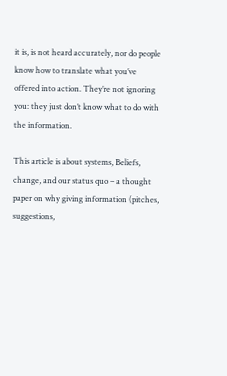it is, is not heard accurately, nor do people know how to translate what you’ve offered into action. They’re not ignoring you: they just don’t know what to do with the information.

This article is about systems, Beliefs, change, and our status quo – a thought paper on why giving information (pitches, suggestions,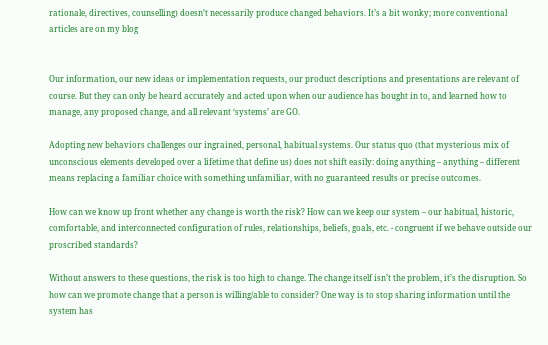rationale, directives, counselling) doesn’t necessarily produce changed behaviors. It’s a bit wonky; more conventional articles are on my blog


Our information, our new ideas or implementation requests, our product descriptions and presentations are relevant of course. But they can only be heard accurately and acted upon when our audience has bought in to, and learned how to manage, any proposed change, and all relevant ‘systems’ are GO.

Adopting new behaviors challenges our ingrained, personal, habitual systems. Our status quo (that mysterious mix of unconscious elements developed over a lifetime that define us) does not shift easily: doing anything – anything – different means replacing a familiar choice with something unfamiliar, with no guaranteed results or precise outcomes.

How can we know up front whether any change is worth the risk? How can we keep our system – our habitual, historic, comfortable, and interconnected configuration of rules, relationships, beliefs, goals, etc. - congruent if we behave outside our proscribed standards?

Without answers to these questions, the risk is too high to change. The change itself isn’t the problem, it’s the disruption. So how can we promote change that a person is willing/able to consider? One way is to stop sharing information until the system has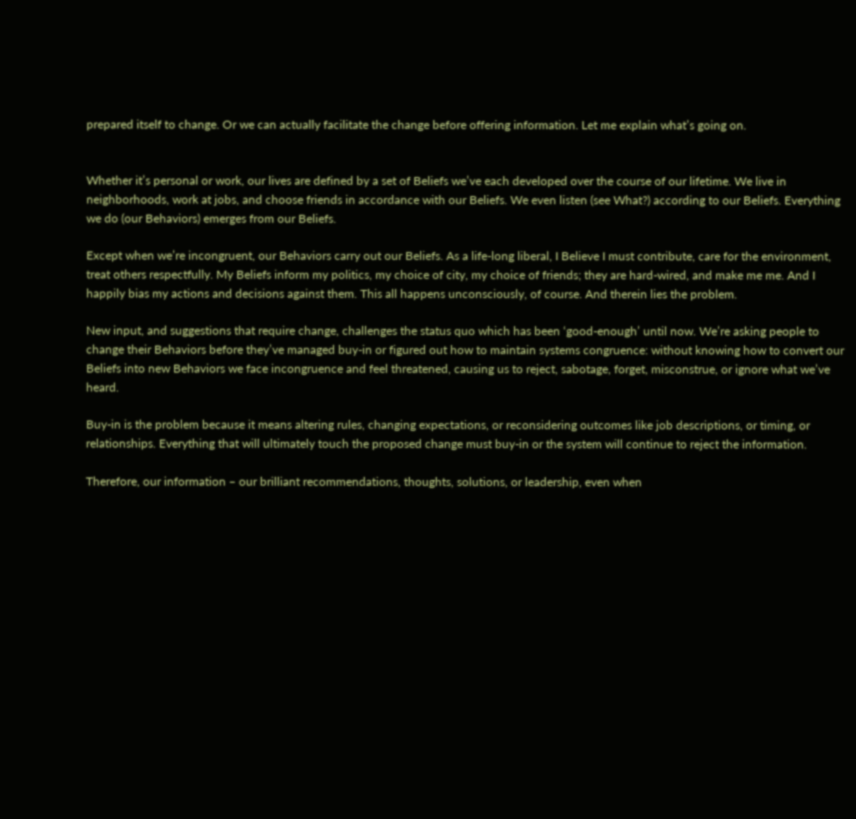prepared itself to change. Or we can actually facilitate the change before offering information. Let me explain what’s going on.


Whether it’s personal or work, our lives are defined by a set of Beliefs we’ve each developed over the course of our lifetime. We live in neighborhoods, work at jobs, and choose friends in accordance with our Beliefs. We even listen (see What?) according to our Beliefs. Everything we do (our Behaviors) emerges from our Beliefs.

Except when we’re incongruent, our Behaviors carry out our Beliefs. As a life-long liberal, I Believe I must contribute, care for the environment, treat others respectfully. My Beliefs inform my politics, my choice of city, my choice of friends; they are hard-wired, and make me me. And I happily bias my actions and decisions against them. This all happens unconsciously, of course. And therein lies the problem.

New input, and suggestions that require change, challenges the status quo which has been ‘good-enough’ until now. We’re asking people to change their Behaviors before they’ve managed buy-in or figured out how to maintain systems congruence: without knowing how to convert our Beliefs into new Behaviors we face incongruence and feel threatened, causing us to reject, sabotage, forget, misconstrue, or ignore what we’ve heard.

Buy-in is the problem because it means altering rules, changing expectations, or reconsidering outcomes like job descriptions, or timing, or relationships. Everything that will ultimately touch the proposed change must buy-in or the system will continue to reject the information.

Therefore, our information – our brilliant recommendations, thoughts, solutions, or leadership, even when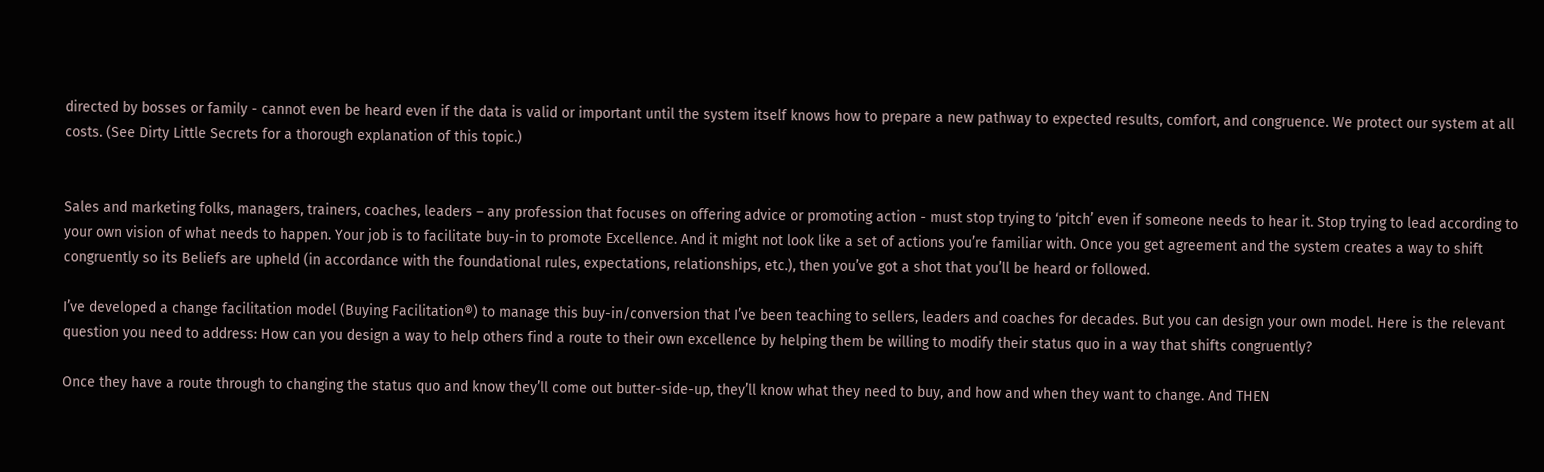directed by bosses or family - cannot even be heard even if the data is valid or important until the system itself knows how to prepare a new pathway to expected results, comfort, and congruence. We protect our system at all costs. (See Dirty Little Secrets for a thorough explanation of this topic.)


Sales and marketing folks, managers, trainers, coaches, leaders – any profession that focuses on offering advice or promoting action - must stop trying to ‘pitch’ even if someone needs to hear it. Stop trying to lead according to your own vision of what needs to happen. Your job is to facilitate buy-in to promote Excellence. And it might not look like a set of actions you’re familiar with. Once you get agreement and the system creates a way to shift congruently so its Beliefs are upheld (in accordance with the foundational rules, expectations, relationships, etc.), then you’ve got a shot that you’ll be heard or followed.

I’ve developed a change facilitation model (Buying Facilitation®) to manage this buy-in/conversion that I’ve been teaching to sellers, leaders and coaches for decades. But you can design your own model. Here is the relevant question you need to address: How can you design a way to help others find a route to their own excellence by helping them be willing to modify their status quo in a way that shifts congruently?

Once they have a route through to changing the status quo and know they’ll come out butter-side-up, they’ll know what they need to buy, and how and when they want to change. And THEN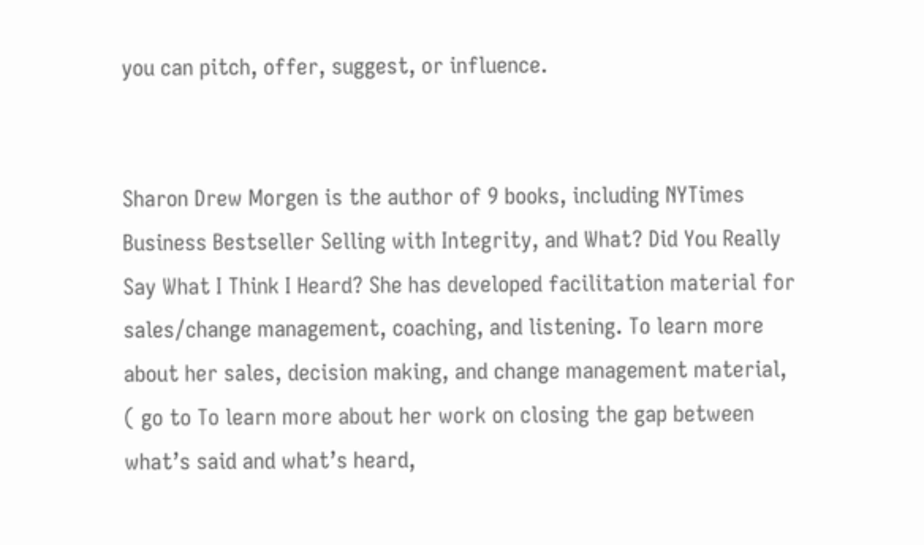you can pitch, offer, suggest, or influence.


Sharon Drew Morgen is the author of 9 books, including NYTimes Business Bestseller Selling with Integrity, and What? Did You Really Say What I Think I Heard? She has developed facilitation material for sales/change management, coaching, and listening. To learn more about her sales, decision making, and change management material, ( go to To learn more about her work on closing the gap between what’s said and what’s heard,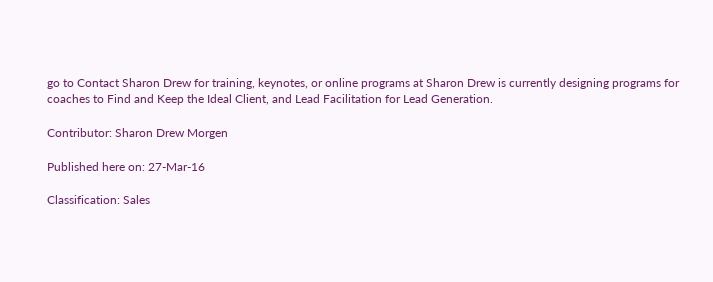go to Contact Sharon Drew for training, keynotes, or online programs at Sharon Drew is currently designing programs for coaches to Find and Keep the Ideal Client, and Lead Facilitation for Lead Generation.

Contributor: Sharon Drew Morgen

Published here on: 27-Mar-16

Classification: Sales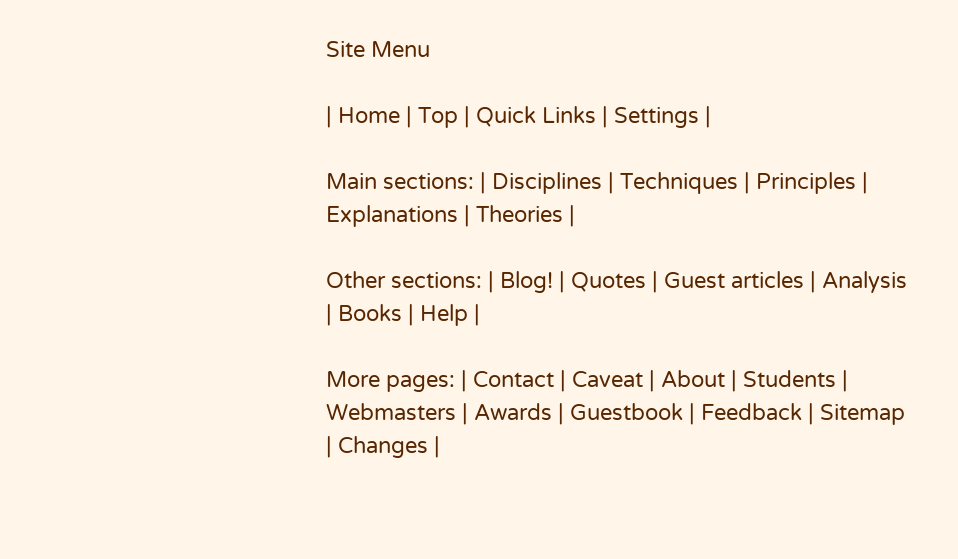Site Menu

| Home | Top | Quick Links | Settings |

Main sections: | Disciplines | Techniques | Principles | Explanations | Theories |

Other sections: | Blog! | Quotes | Guest articles | Analysis | Books | Help |

More pages: | Contact | Caveat | About | Students | Webmasters | Awards | Guestbook | Feedback | Sitemap | Changes |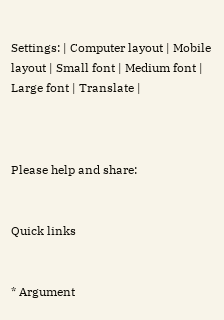Settings: | Computer layout | Mobile layout | Small font | Medium font | Large font | Translate |



Please help and share:


Quick links


* Argument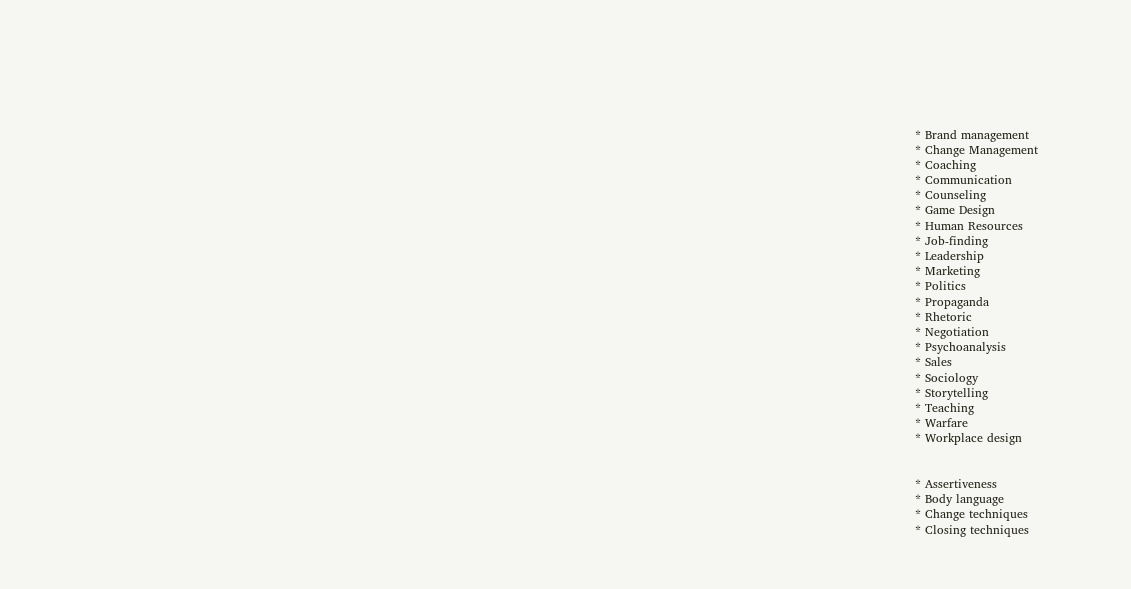* Brand management
* Change Management
* Coaching
* Communication
* Counseling
* Game Design
* Human Resources
* Job-finding
* Leadership
* Marketing
* Politics
* Propaganda
* Rhetoric
* Negotiation
* Psychoanalysis
* Sales
* Sociology
* Storytelling
* Teaching
* Warfare
* Workplace design


* Assertiveness
* Body language
* Change techniques
* Closing techniques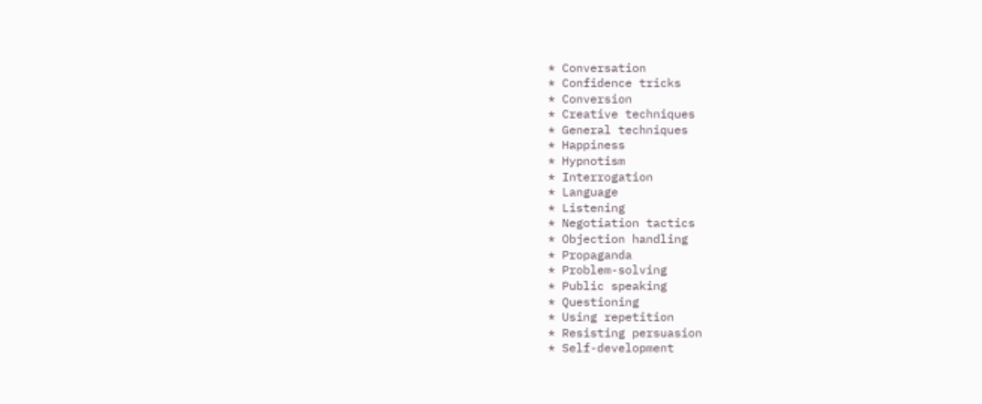* Conversation
* Confidence tricks
* Conversion
* Creative techniques
* General techniques
* Happiness
* Hypnotism
* Interrogation
* Language
* Listening
* Negotiation tactics
* Objection handling
* Propaganda
* Problem-solving
* Public speaking
* Questioning
* Using repetition
* Resisting persuasion
* Self-development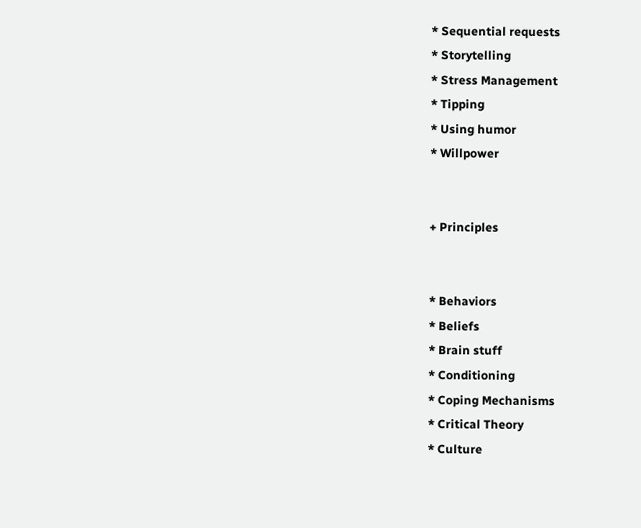* Sequential requests
* Storytelling
* Stress Management
* Tipping
* Using humor
* Willpower


+ Principles


* Behaviors
* Beliefs
* Brain stuff
* Conditioning
* Coping Mechanisms
* Critical Theory
* Culture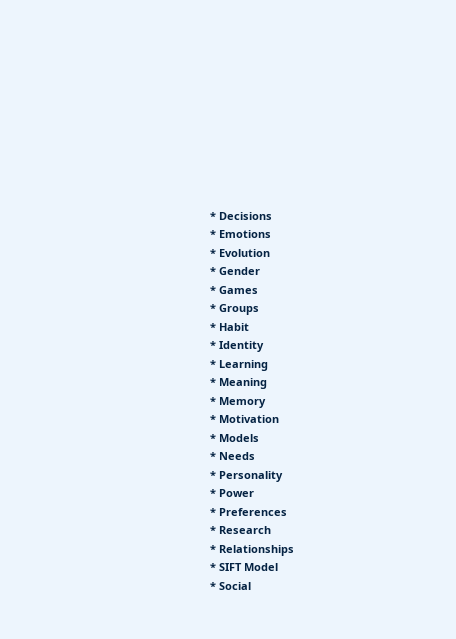* Decisions
* Emotions
* Evolution
* Gender
* Games
* Groups
* Habit
* Identity
* Learning
* Meaning
* Memory
* Motivation
* Models
* Needs
* Personality
* Power
* Preferences
* Research
* Relationships
* SIFT Model
* Social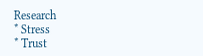Research
* Stress
* Trust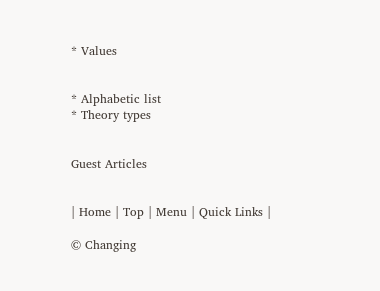* Values


* Alphabetic list
* Theory types


Guest Articles


| Home | Top | Menu | Quick Links |

© Changing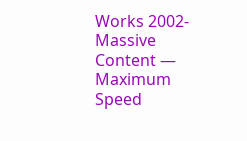Works 2002-
Massive Content — Maximum Speed